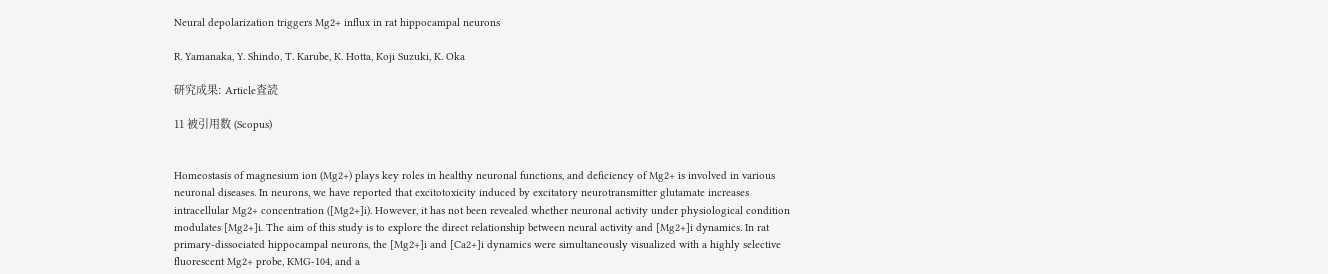Neural depolarization triggers Mg2+ influx in rat hippocampal neurons

R. Yamanaka, Y. Shindo, T. Karube, K. Hotta, Koji Suzuki, K. Oka

研究成果: Article査読

11 被引用数 (Scopus)


Homeostasis of magnesium ion (Mg2+) plays key roles in healthy neuronal functions, and deficiency of Mg2+ is involved in various neuronal diseases. In neurons, we have reported that excitotoxicity induced by excitatory neurotransmitter glutamate increases intracellular Mg2+ concentration ([Mg2+]i). However, it has not been revealed whether neuronal activity under physiological condition modulates [Mg2+]i. The aim of this study is to explore the direct relationship between neural activity and [Mg2+]i dynamics. In rat primary-dissociated hippocampal neurons, the [Mg2+]i and [Ca2+]i dynamics were simultaneously visualized with a highly selective fluorescent Mg2+ probe, KMG-104, and a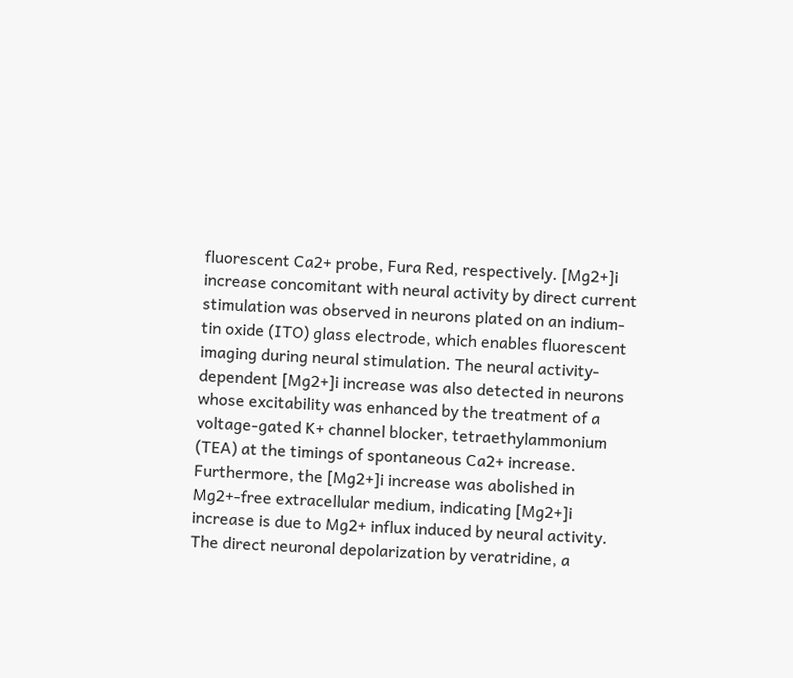fluorescent Ca2+ probe, Fura Red, respectively. [Mg2+]i increase concomitant with neural activity by direct current stimulation was observed in neurons plated on an indium-tin oxide (ITO) glass electrode, which enables fluorescent imaging during neural stimulation. The neural activity-dependent [Mg2+]i increase was also detected in neurons whose excitability was enhanced by the treatment of a voltage-gated K+ channel blocker, tetraethylammonium (TEA) at the timings of spontaneous Ca2+ increase. Furthermore, the [Mg2+]i increase was abolished in Mg2+-free extracellular medium, indicating [Mg2+]i increase is due to Mg2+ influx induced by neural activity. The direct neuronal depolarization by veratridine, a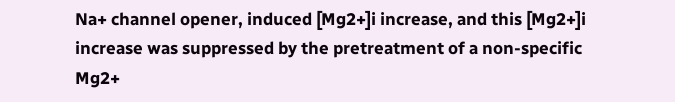Na+ channel opener, induced [Mg2+]i increase, and this [Mg2+]i increase was suppressed by the pretreatment of a non-specific Mg2+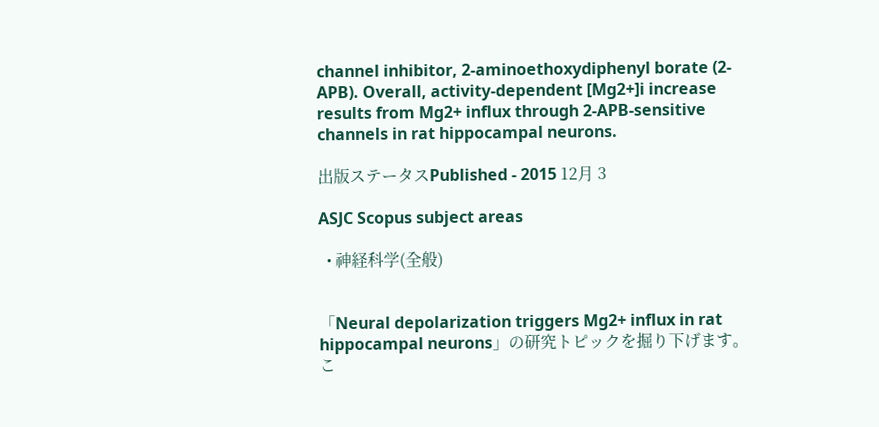channel inhibitor, 2-aminoethoxydiphenyl borate (2-APB). Overall, activity-dependent [Mg2+]i increase results from Mg2+ influx through 2-APB-sensitive channels in rat hippocampal neurons.

出版ステータスPublished - 2015 12月 3

ASJC Scopus subject areas

  • 神経科学(全般)


「Neural depolarization triggers Mg2+ influx in rat hippocampal neurons」の研究トピックを掘り下げます。こ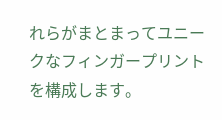れらがまとまってユニークなフィンガープリントを構成します。